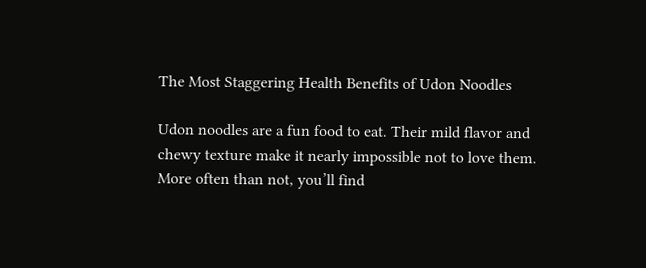The Most Staggering Health Benefits of Udon Noodles

Udon noodles are a fun food to eat. Their mild flavor and chewy texture make it nearly impossible not to love them. More often than not, you’ll find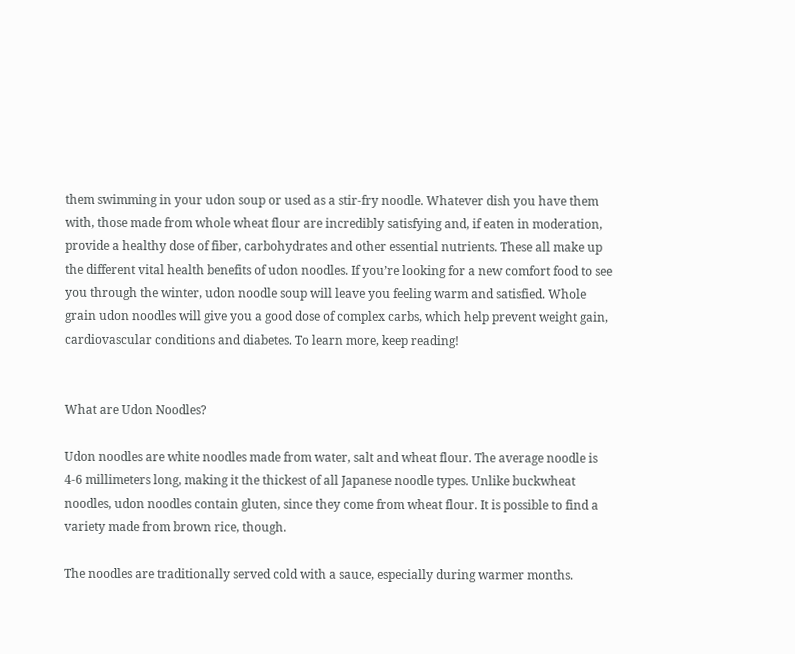them swimming in your udon soup or used as a stir-fry noodle. Whatever dish you have them with, those made from whole wheat flour are incredibly satisfying and, if eaten in moderation, provide a healthy dose of fiber, carbohydrates and other essential nutrients. These all make up the different vital health benefits of udon noodles. If you’re looking for a new comfort food to see you through the winter, udon noodle soup will leave you feeling warm and satisfied. Whole grain udon noodles will give you a good dose of complex carbs, which help prevent weight gain, cardiovascular conditions and diabetes. To learn more, keep reading!


What are Udon Noodles?

Udon noodles are white noodles made from water, salt and wheat flour. The average noodle is 4-6 millimeters long, making it the thickest of all Japanese noodle types. Unlike buckwheat noodles, udon noodles contain gluten, since they come from wheat flour. It is possible to find a variety made from brown rice, though.

The noodles are traditionally served cold with a sauce, especially during warmer months.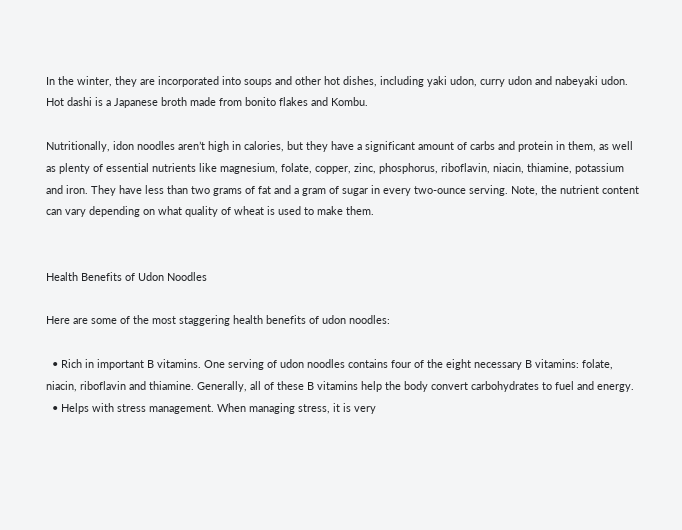In the winter, they are incorporated into soups and other hot dishes, including yaki udon, curry udon and nabeyaki udon. Hot dashi is a Japanese broth made from bonito flakes and Kombu.

Nutritionally, idon noodles aren’t high in calories, but they have a significant amount of carbs and protein in them, as well as plenty of essential nutrients like magnesium, folate, copper, zinc, phosphorus, riboflavin, niacin, thiamine, potassium and iron. They have less than two grams of fat and a gram of sugar in every two-ounce serving. Note, the nutrient content can vary depending on what quality of wheat is used to make them.


Health Benefits of Udon Noodles

Here are some of the most staggering health benefits of udon noodles:

  • Rich in important B vitamins. One serving of udon noodles contains four of the eight necessary B vitamins: folate, niacin, riboflavin and thiamine. Generally, all of these B vitamins help the body convert carbohydrates to fuel and energy.
  • Helps with stress management. When managing stress, it is very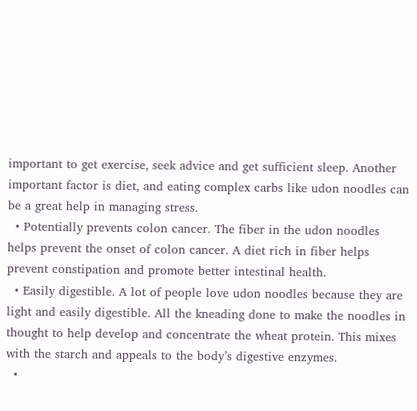important to get exercise, seek advice and get sufficient sleep. Another important factor is diet, and eating complex carbs like udon noodles can be a great help in managing stress.
  • Potentially prevents colon cancer. The fiber in the udon noodles helps prevent the onset of colon cancer. A diet rich in fiber helps prevent constipation and promote better intestinal health.
  • Easily digestible. A lot of people love udon noodles because they are light and easily digestible. All the kneading done to make the noodles in thought to help develop and concentrate the wheat protein. This mixes with the starch and appeals to the body’s digestive enzymes.
  •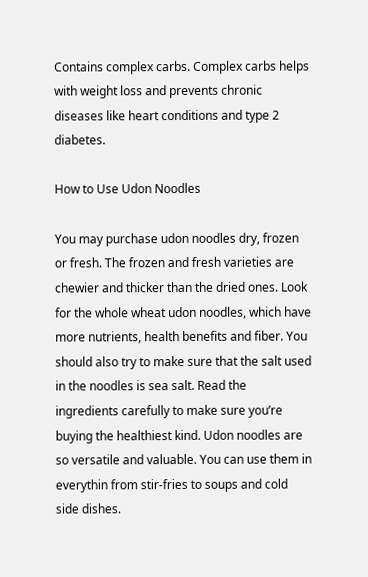Contains complex carbs. Complex carbs helps with weight loss and prevents chronic diseases like heart conditions and type 2 diabetes.

How to Use Udon Noodles

You may purchase udon noodles dry, frozen or fresh. The frozen and fresh varieties are chewier and thicker than the dried ones. Look for the whole wheat udon noodles, which have more nutrients, health benefits and fiber. You should also try to make sure that the salt used in the noodles is sea salt. Read the ingredients carefully to make sure you’re buying the healthiest kind. Udon noodles are so versatile and valuable. You can use them in everythin from stir-fries to soups and cold side dishes.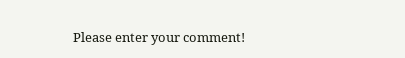Please enter your comment!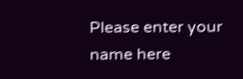Please enter your name here